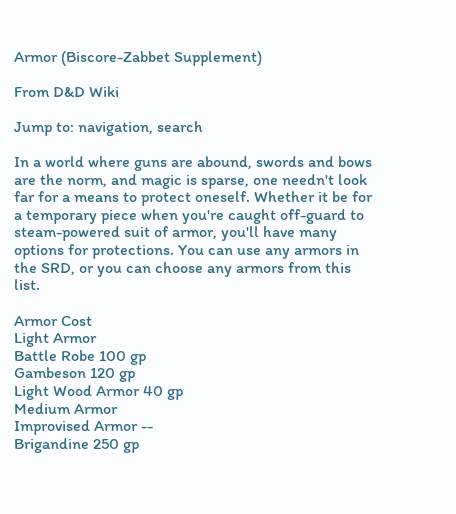Armor (Biscore-Zabbet Supplement)

From D&D Wiki

Jump to: navigation, search

In a world where guns are abound, swords and bows are the norm, and magic is sparse, one needn't look far for a means to protect oneself. Whether it be for a temporary piece when you're caught off-guard to steam-powered suit of armor, you'll have many options for protections. You can use any armors in the SRD, or you can choose any armors from this list.

Armor Cost
Light Armor
Battle Robe 100 gp
Gambeson 120 gp
Light Wood Armor 40 gp
Medium Armor
Improvised Armor --
Brigandine 250 gp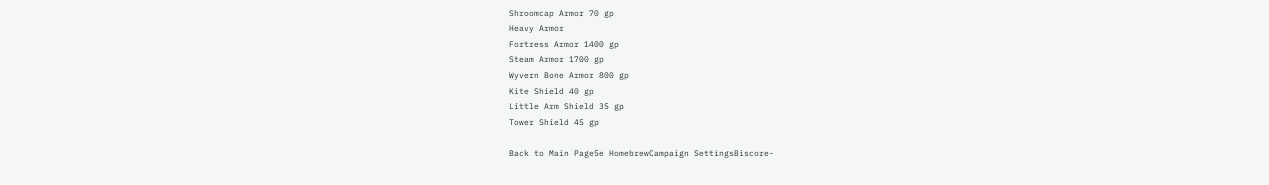Shroomcap Armor 70 gp
Heavy Armor
Fortress Armor 1400 gp
Steam Armor 1700 gp
Wyvern Bone Armor 800 gp
Kite Shield 40 gp
Little Arm Shield 35 gp
Tower Shield 45 gp

Back to Main Page5e HomebrewCampaign SettingsBiscore-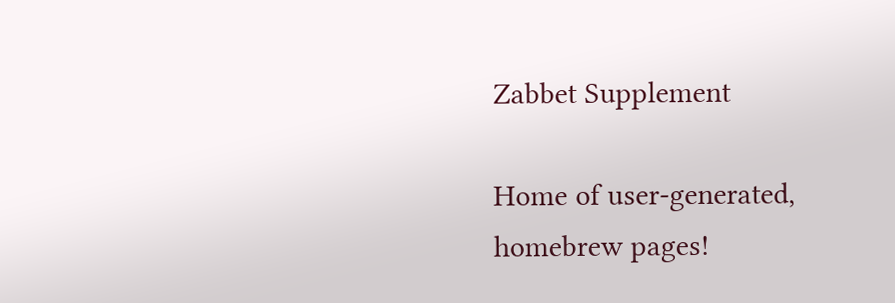Zabbet Supplement

Home of user-generated,
homebrew pages!